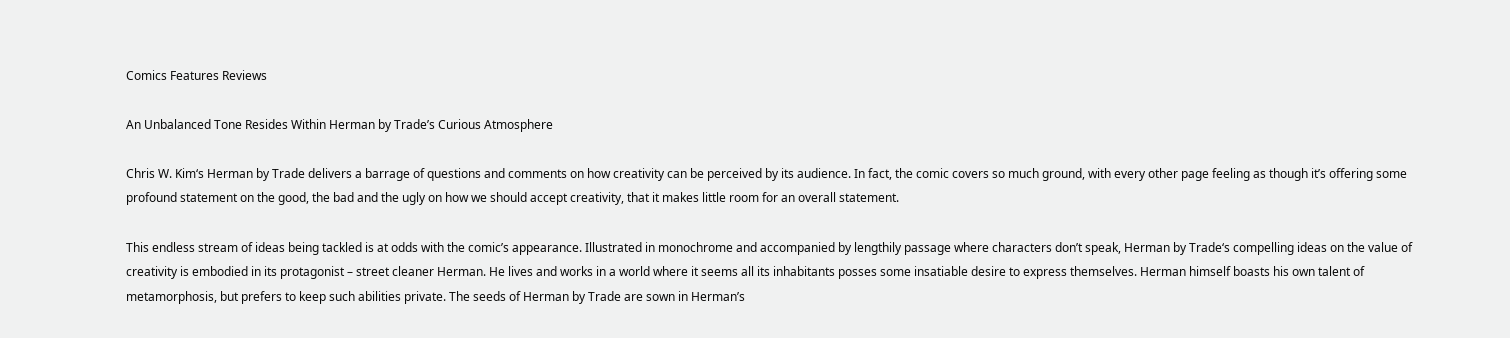Comics Features Reviews

An Unbalanced Tone Resides Within Herman by Trade’s Curious Atmosphere

Chris W. Kim‘s Herman by Trade delivers a barrage of questions and comments on how creativity can be perceived by its audience. In fact, the comic covers so much ground, with every other page feeling as though it’s offering some profound statement on the good, the bad and the ugly on how we should accept creativity, that it makes little room for an overall statement.

This endless stream of ideas being tackled is at odds with the comic’s appearance. Illustrated in monochrome and accompanied by lengthily passage where characters don’t speak, Herman by Trade‘s compelling ideas on the value of creativity is embodied in its protagonist – street cleaner Herman. He lives and works in a world where it seems all its inhabitants posses some insatiable desire to express themselves. Herman himself boasts his own talent of metamorphosis, but prefers to keep such abilities private. The seeds of Herman by Trade are sown in Herman’s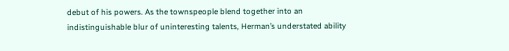debut of his powers. As the townspeople blend together into an indistinguishable blur of uninteresting talents, Herman’s understated ability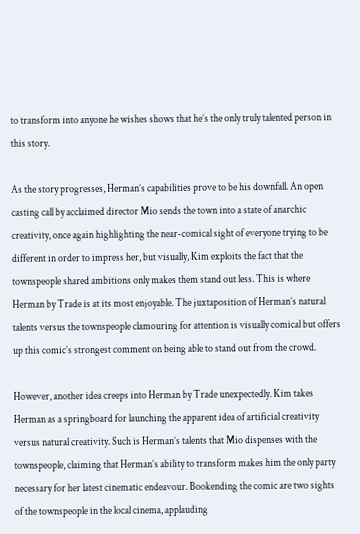to transform into anyone he wishes shows that he’s the only truly talented person in this story.

As the story progresses, Herman’s capabilities prove to be his downfall. An open casting call by acclaimed director Mio sends the town into a state of anarchic creativity, once again highlighting the near-comical sight of everyone trying to be different in order to impress her, but visually, Kim exploits the fact that the townspeople shared ambitions only makes them stand out less. This is where Herman by Trade is at its most enjoyable. The juxtaposition of Herman’s natural talents versus the townspeople clamouring for attention is visually comical but offers up this comic’s strongest comment on being able to stand out from the crowd.

However, another idea creeps into Herman by Trade unexpectedly. Kim takes Herman as a springboard for launching the apparent idea of artificial creativity versus natural creativity. Such is Herman’s talents that Mio dispenses with the townspeople, claiming that Herman’s ability to transform makes him the only party necessary for her latest cinematic endeavour. Bookending the comic are two sights of the townspeople in the local cinema, applauding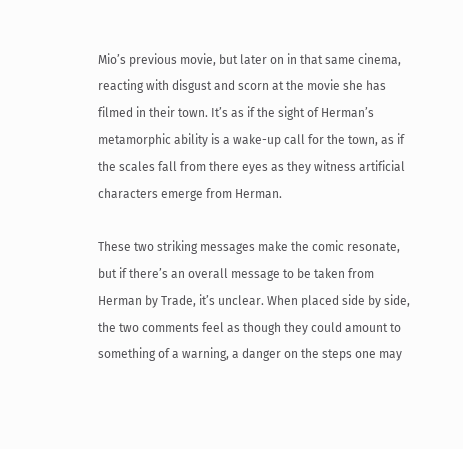Mio’s previous movie, but later on in that same cinema, reacting with disgust and scorn at the movie she has filmed in their town. It’s as if the sight of Herman’s metamorphic ability is a wake-up call for the town, as if the scales fall from there eyes as they witness artificial characters emerge from Herman.

These two striking messages make the comic resonate, but if there’s an overall message to be taken from Herman by Trade, it’s unclear. When placed side by side, the two comments feel as though they could amount to something of a warning, a danger on the steps one may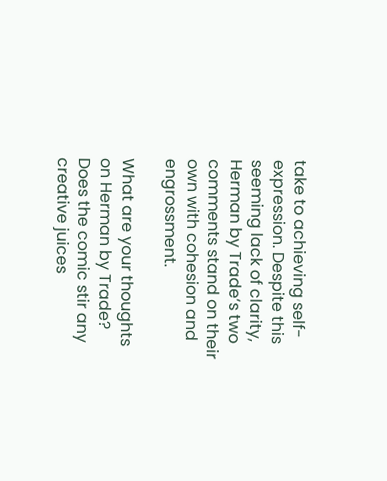take to achieving self-expression. Despite this seeming lack of clarity, Herman by Trade‘s two comments stand on their own with cohesion and engrossment.

What are your thoughts on Herman by Trade? Does the comic stir any creative juices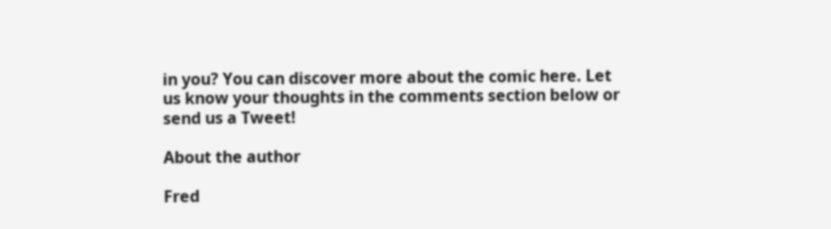in you? You can discover more about the comic here. Let us know your thoughts in the comments section below or send us a Tweet!

About the author

Fred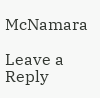McNamara

Leave a Reply